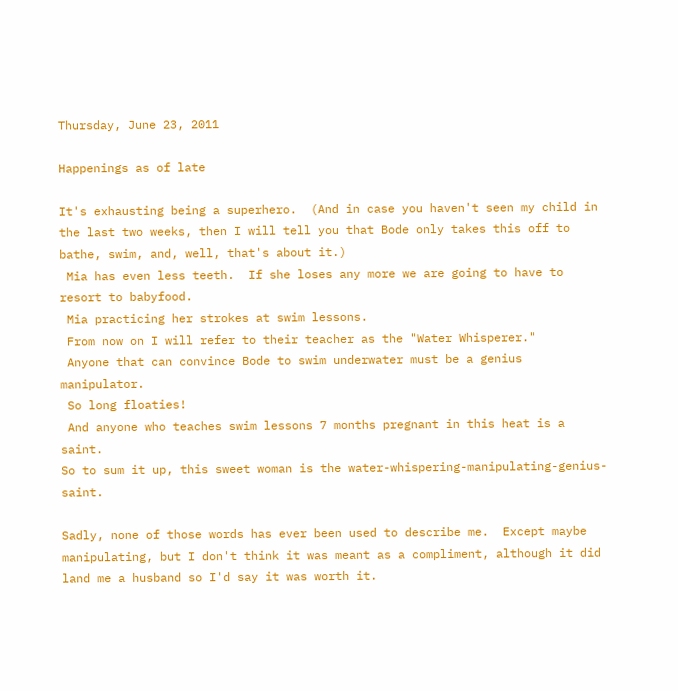Thursday, June 23, 2011

Happenings as of late

It's exhausting being a superhero.  (And in case you haven't seen my child in the last two weeks, then I will tell you that Bode only takes this off to bathe, swim, and, well, that's about it.)
 Mia has even less teeth.  If she loses any more we are going to have to resort to babyfood.
 Mia practicing her strokes at swim lessons.
 From now on I will refer to their teacher as the "Water Whisperer."
 Anyone that can convince Bode to swim underwater must be a genius manipulator.
 So long floaties!
 And anyone who teaches swim lessons 7 months pregnant in this heat is a saint.
So to sum it up, this sweet woman is the water-whispering-manipulating-genius-saint.

Sadly, none of those words has ever been used to describe me.  Except maybe manipulating, but I don't think it was meant as a compliment, although it did land me a husband so I'd say it was worth it.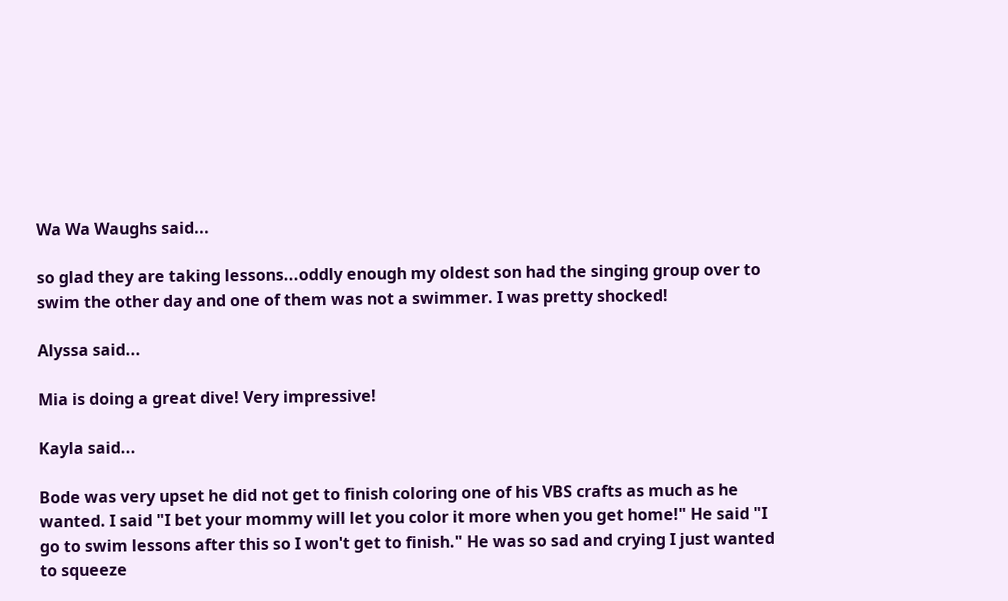Wa Wa Waughs said...

so glad they are taking lessons...oddly enough my oldest son had the singing group over to swim the other day and one of them was not a swimmer. I was pretty shocked!

Alyssa said...

Mia is doing a great dive! Very impressive!

Kayla said...

Bode was very upset he did not get to finish coloring one of his VBS crafts as much as he wanted. I said "I bet your mommy will let you color it more when you get home!" He said "I go to swim lessons after this so I won't get to finish." He was so sad and crying I just wanted to squeeze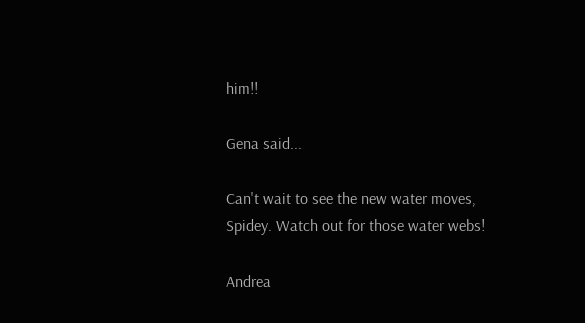him!!

Gena said...

Can't wait to see the new water moves, Spidey. Watch out for those water webs!

Andrea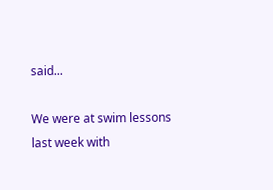said...

We were at swim lessons last week with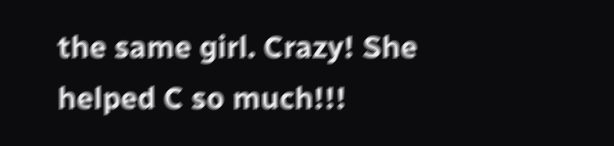the same girl. Crazy! She helped C so much!!!